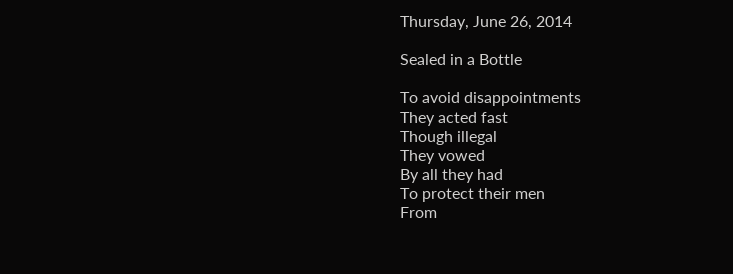Thursday, June 26, 2014

Sealed in a Bottle

To avoid disappointments
They acted fast
Though illegal
They vowed
By all they had
To protect their men
From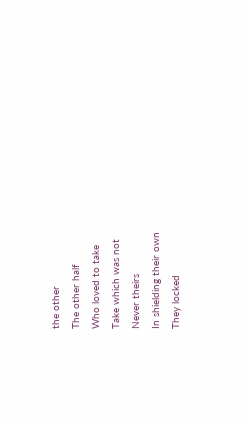the other
The other half
Who loved to take
Take which was not
Never theirs
In shielding their own
They locked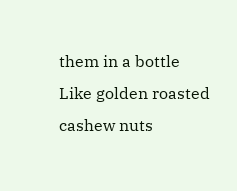them in a bottle
Like golden roasted cashew nuts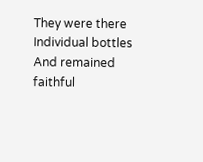They were there
Individual bottles
And remained faithful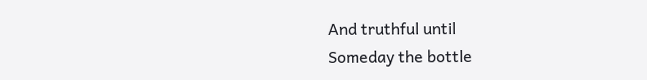And truthful until
Someday the bottle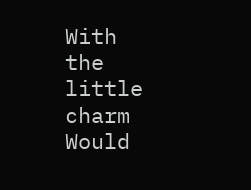With the little charm
Would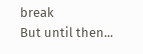break
But until then...